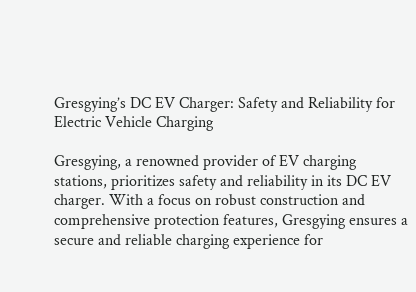Gresgying’s DC EV Charger: Safety and Reliability for Electric Vehicle Charging

Gresgying, a renowned provider of EV charging stations, prioritizes safety and reliability in its DC EV charger. With a focus on robust construction and comprehensive protection features, Gresgying ensures a secure and reliable charging experience for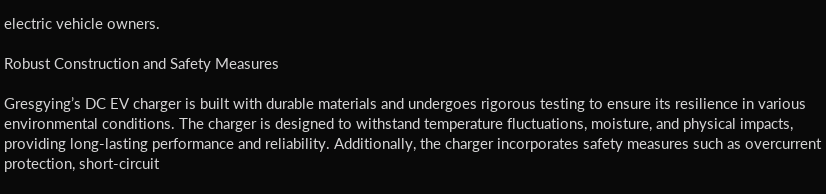electric vehicle owners.

Robust Construction and Safety Measures

Gresgying’s DC EV charger is built with durable materials and undergoes rigorous testing to ensure its resilience in various environmental conditions. The charger is designed to withstand temperature fluctuations, moisture, and physical impacts, providing long-lasting performance and reliability. Additionally, the charger incorporates safety measures such as overcurrent protection, short-circuit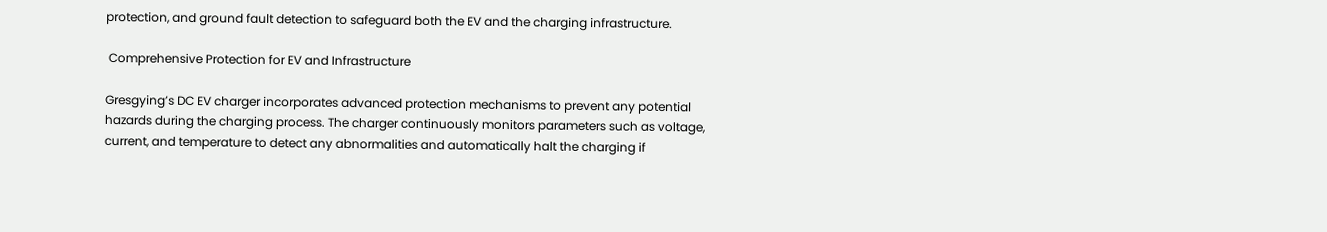protection, and ground fault detection to safeguard both the EV and the charging infrastructure.

 Comprehensive Protection for EV and Infrastructure

Gresgying’s DC EV charger incorporates advanced protection mechanisms to prevent any potential hazards during the charging process. The charger continuously monitors parameters such as voltage, current, and temperature to detect any abnormalities and automatically halt the charging if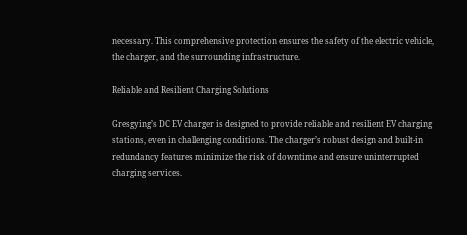necessary. This comprehensive protection ensures the safety of the electric vehicle, the charger, and the surrounding infrastructure.

Reliable and Resilient Charging Solutions

Gresgying’s DC EV charger is designed to provide reliable and resilient EV charging stations, even in challenging conditions. The charger’s robust design and built-in redundancy features minimize the risk of downtime and ensure uninterrupted charging services.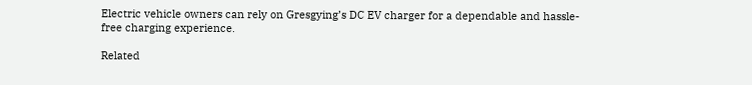Electric vehicle owners can rely on Gresgying’s DC EV charger for a dependable and hassle-free charging experience.

Related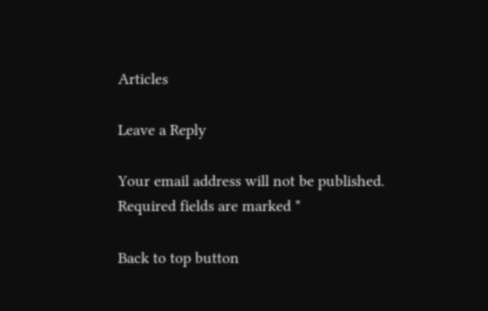Articles

Leave a Reply

Your email address will not be published. Required fields are marked *

Back to top button